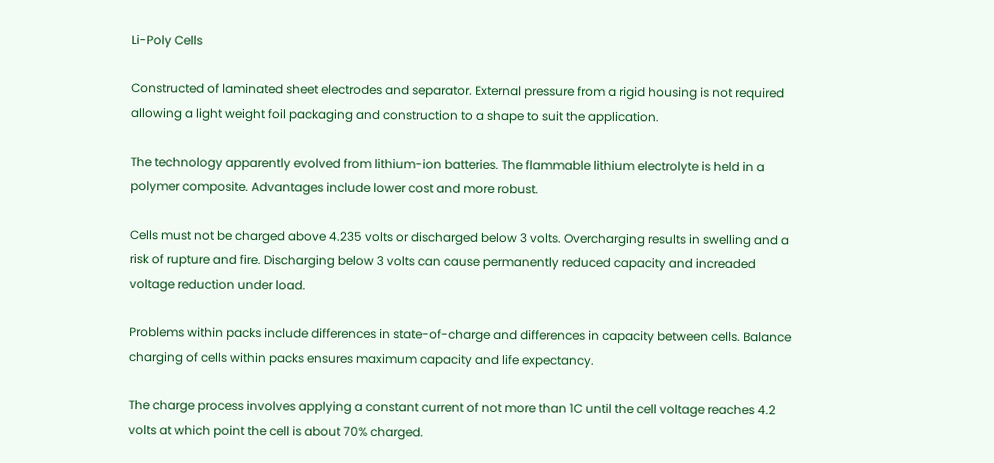Li-Poly Cells

Constructed of laminated sheet electrodes and separator. External pressure from a rigid housing is not required allowing a light weight foil packaging and construction to a shape to suit the application.

The technology apparently evolved from lithium-ion batteries. The flammable lithium electrolyte is held in a polymer composite. Advantages include lower cost and more robust.

Cells must not be charged above 4.235 volts or discharged below 3 volts. Overcharging results in swelling and a risk of rupture and fire. Discharging below 3 volts can cause permanently reduced capacity and increaded voltage reduction under load.

Problems within packs include differences in state-of-charge and differences in capacity between cells. Balance charging of cells within packs ensures maximum capacity and life expectancy.

The charge process involves applying a constant current of not more than 1C until the cell voltage reaches 4.2 volts at which point the cell is about 70% charged.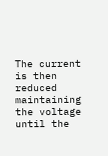The current is then reduced maintaining the voltage until the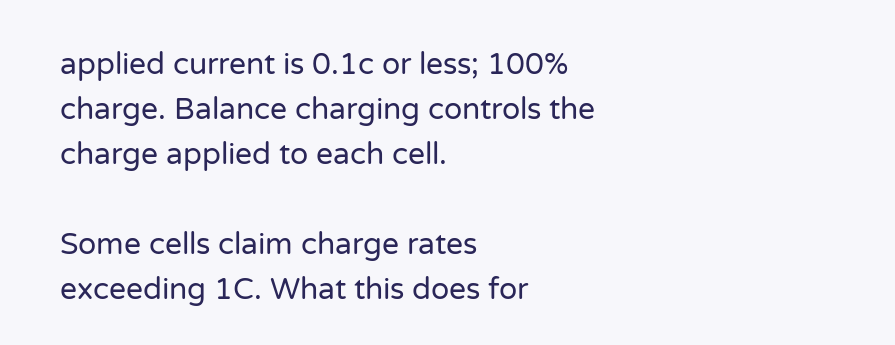applied current is 0.1c or less; 100% charge. Balance charging controls the charge applied to each cell.

Some cells claim charge rates exceeding 1C. What this does for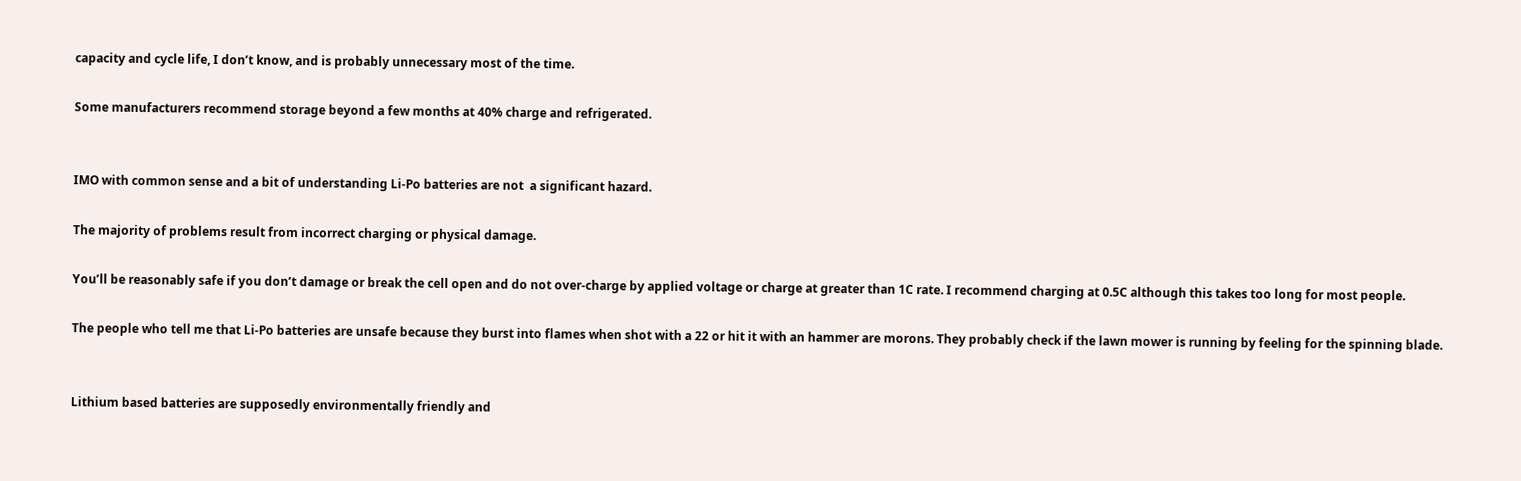capacity and cycle life, I don’t know, and is probably unnecessary most of the time.

Some manufacturers recommend storage beyond a few months at 40% charge and refrigerated.


IMO with common sense and a bit of understanding Li-Po batteries are not  a significant hazard.

The majority of problems result from incorrect charging or physical damage.

You’ll be reasonably safe if you don’t damage or break the cell open and do not over-charge by applied voltage or charge at greater than 1C rate. I recommend charging at 0.5C although this takes too long for most people.

The people who tell me that Li-Po batteries are unsafe because they burst into flames when shot with a 22 or hit it with an hammer are morons. They probably check if the lawn mower is running by feeling for the spinning blade.


Lithium based batteries are supposedly environmentally friendly and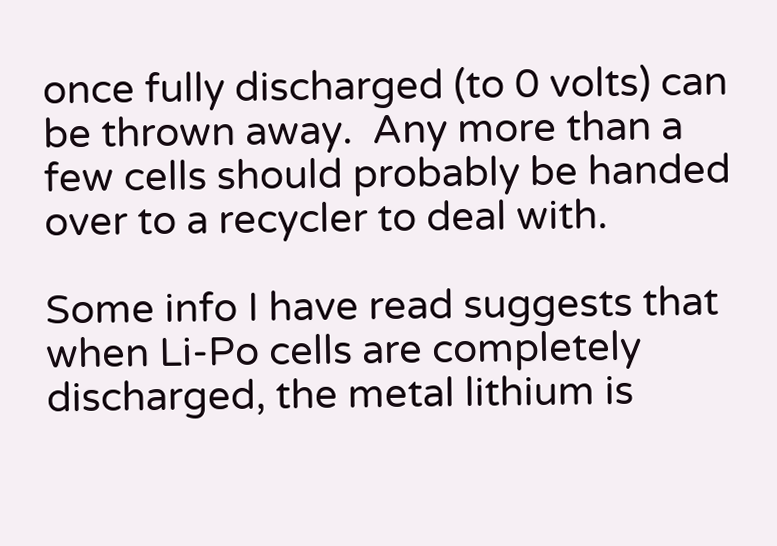once fully discharged (to 0 volts) can be thrown away.  Any more than a few cells should probably be handed over to a recycler to deal with.

Some info I have read suggests that when Li-Po cells are completely discharged, the metal lithium is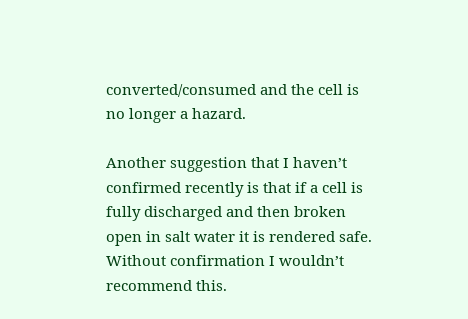converted/consumed and the cell is no longer a hazard.

Another suggestion that I haven’t confirmed recently is that if a cell is fully discharged and then broken open in salt water it is rendered safe. Without confirmation I wouldn’t recommend this.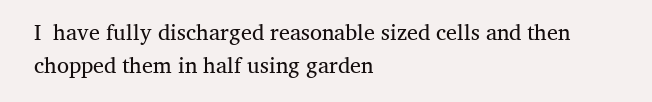I  have fully discharged reasonable sized cells and then chopped them in half using garden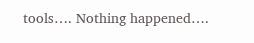tools…. Nothing happened….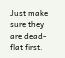Just make sure they are dead-flat first.